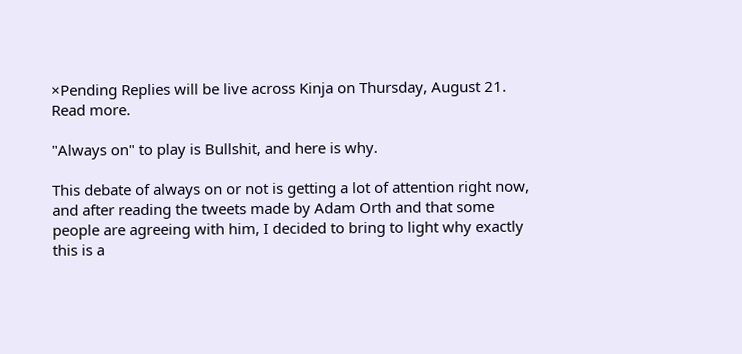×Pending Replies will be live across Kinja on Thursday, August 21. Read more.

"Always on" to play is Bullshit, and here is why.

This debate of always on or not is getting a lot of attention right now, and after reading the tweets made by Adam Orth and that some people are agreeing with him, I decided to bring to light why exactly this is a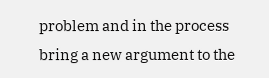problem and in the process bring a new argument to the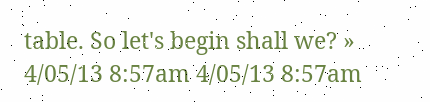table. So let's begin shall we? » 4/05/13 8:57am 4/05/13 8:57am